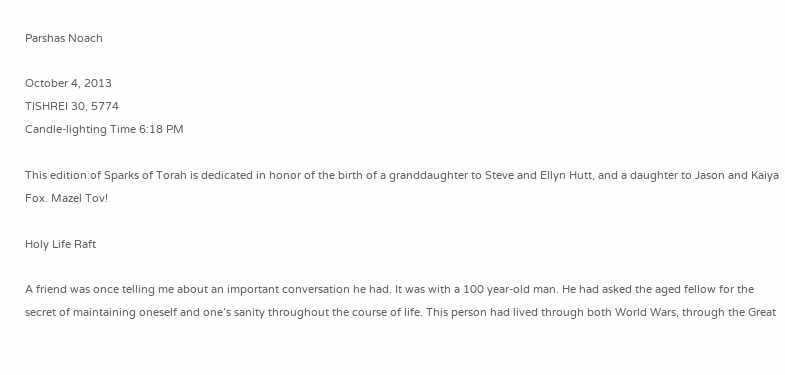Parshas Noach

October 4, 2013
TISHREI 30, 5774
Candle-lighting Time 6:18 PM

This edition of Sparks of Torah is dedicated in honor of the birth of a granddaughter to Steve and Ellyn Hutt, and a daughter to Jason and Kaiya Fox. Mazel Tov!

Holy Life Raft

A friend was once telling me about an important conversation he had. It was with a 100 year-old man. He had asked the aged fellow for the secret of maintaining oneself and one’s sanity throughout the course of life. This person had lived through both World Wars, through the Great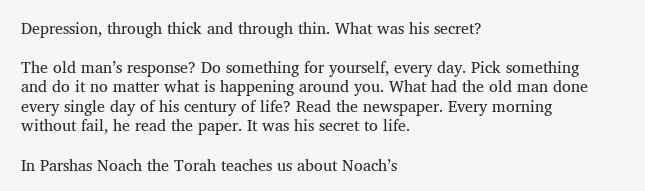Depression, through thick and through thin. What was his secret?

The old man’s response? Do something for yourself, every day. Pick something and do it no matter what is happening around you. What had the old man done every single day of his century of life? Read the newspaper. Every morning without fail, he read the paper. It was his secret to life.

In Parshas Noach the Torah teaches us about Noach’s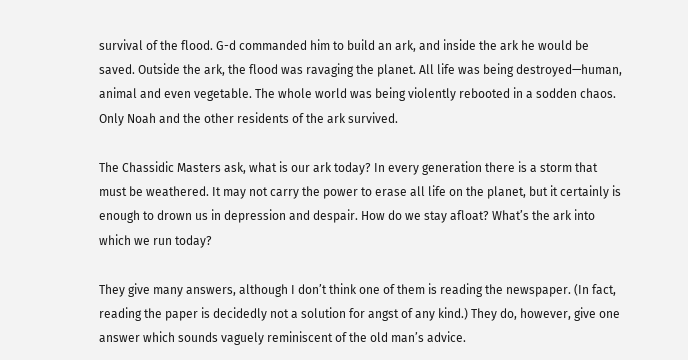survival of the flood. G-d commanded him to build an ark, and inside the ark he would be saved. Outside the ark, the flood was ravaging the planet. All life was being destroyed—human, animal and even vegetable. The whole world was being violently rebooted in a sodden chaos. Only Noah and the other residents of the ark survived.

The Chassidic Masters ask, what is our ark today? In every generation there is a storm that must be weathered. It may not carry the power to erase all life on the planet, but it certainly is enough to drown us in depression and despair. How do we stay afloat? What’s the ark into which we run today?

They give many answers, although I don’t think one of them is reading the newspaper. (In fact, reading the paper is decidedly not a solution for angst of any kind.) They do, however, give one answer which sounds vaguely reminiscent of the old man’s advice.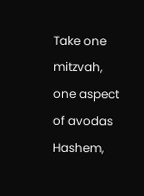Take one mitzvah, one aspect of avodas Hashem,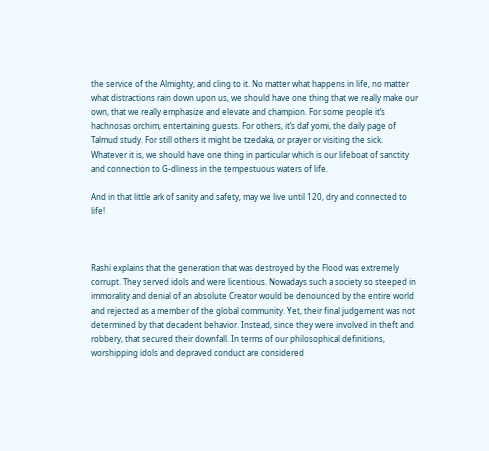the service of the Almighty, and cling to it. No matter what happens in life, no matter what distractions rain down upon us, we should have one thing that we really make our own, that we really emphasize and elevate and champion. For some people it’s hachnosas orchim, entertaining guests. For others, it’s daf yomi, the daily page of Talmud study. For still others it might be tzedaka, or prayer or visiting the sick. Whatever it is, we should have one thing in particular which is our lifeboat of sanctity and connection to G-dliness in the tempestuous waters of life.

And in that little ark of sanity and safety, may we live until 120, dry and connected to life!



Rashi explains that the generation that was destroyed by the Flood was extremely corrupt. They served idols and were licentious. Nowadays such a society so steeped in immorality and denial of an absolute Creator would be denounced by the entire world and rejected as a member of the global community. Yet, their final judgement was not determined by that decadent behavior. Instead, since they were involved in theft and robbery, that secured their downfall. In terms of our philosophical definitions, worshipping idols and depraved conduct are considered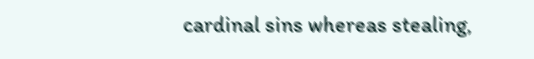cardinal sins whereas stealing,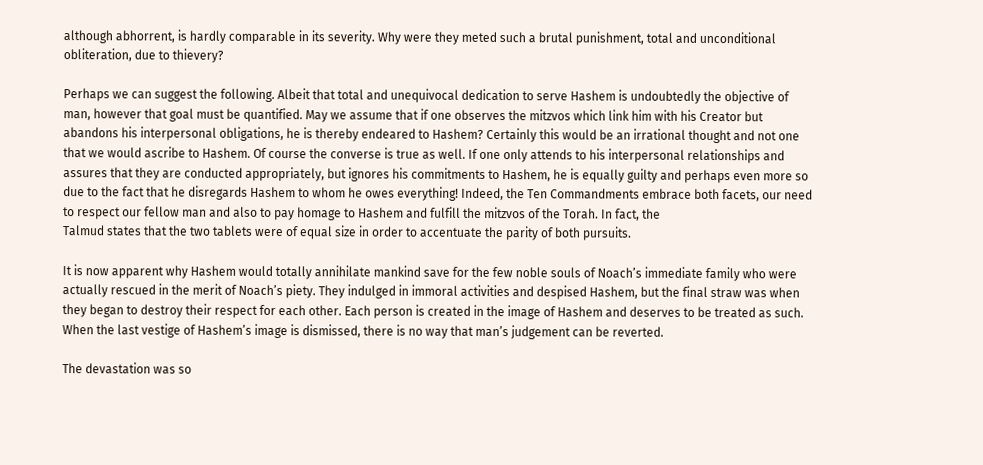although abhorrent, is hardly comparable in its severity. Why were they meted such a brutal punishment, total and unconditional obliteration, due to thievery?

Perhaps we can suggest the following. Albeit that total and unequivocal dedication to serve Hashem is undoubtedly the objective of man, however that goal must be quantified. May we assume that if one observes the mitzvos which link him with his Creator but abandons his interpersonal obligations, he is thereby endeared to Hashem? Certainly this would be an irrational thought and not one that we would ascribe to Hashem. Of course the converse is true as well. If one only attends to his interpersonal relationships and assures that they are conducted appropriately, but ignores his commitments to Hashem, he is equally guilty and perhaps even more so due to the fact that he disregards Hashem to whom he owes everything! Indeed, the Ten Commandments embrace both facets, our need to respect our fellow man and also to pay homage to Hashem and fulfill the mitzvos of the Torah. In fact, the
Talmud states that the two tablets were of equal size in order to accentuate the parity of both pursuits.

It is now apparent why Hashem would totally annihilate mankind save for the few noble souls of Noach’s immediate family who were actually rescued in the merit of Noach’s piety. They indulged in immoral activities and despised Hashem, but the final straw was when they began to destroy their respect for each other. Each person is created in the image of Hashem and deserves to be treated as such. When the last vestige of Hashem’s image is dismissed, there is no way that man’s judgement can be reverted.

The devastation was so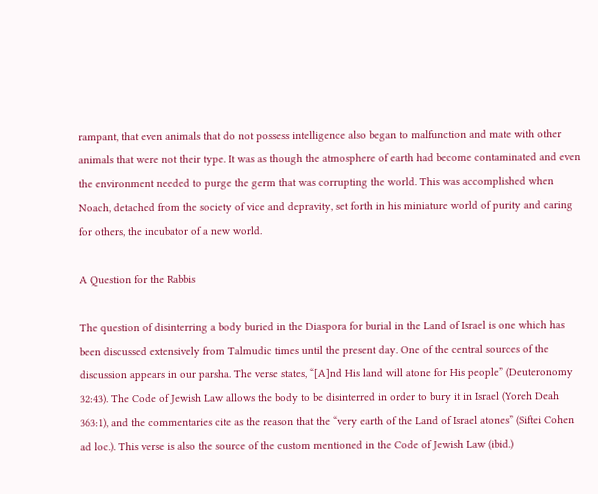rampant, that even animals that do not possess intelligence also began to malfunction and mate with other animals that were not their type. It was as though the atmosphere of earth had become contaminated and even the environment needed to purge the germ that was corrupting the world. This was accomplished when Noach, detached from the society of vice and depravity, set forth in his miniature world of purity and caring for others, the incubator of a new world.

A Question for the Rabbis

The question of disinterring a body buried in the Diaspora for burial in the Land of Israel is one which has been discussed extensively from Talmudic times until the present day. One of the central sources of the discussion appears in our parsha. The verse states, “[A]nd His land will atone for His people” (Deuteronomy 32:43). The Code of Jewish Law allows the body to be disinterred in order to bury it in Israel (Yoreh Deah 363:1), and the commentaries cite as the reason that the “very earth of the Land of Israel atones” (Siftei Cohen ad loc.). This verse is also the source of the custom mentioned in the Code of Jewish Law (ibid.)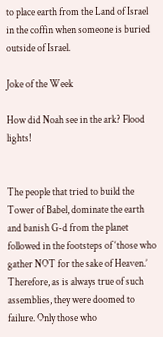to place earth from the Land of Israel in the coffin when someone is buried outside of Israel.

Joke of the Week

How did Noah see in the ark? Flood lights!


The people that tried to build the Tower of Babel, dominate the earth and banish G-d from the planet followed in the footsteps of ‘those who gather NOT for the sake of Heaven.’ Therefore, as is always true of such assemblies, they were doomed to failure. Only those who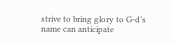strive to bring glory to G-d’s name can anticipate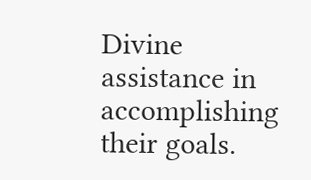Divine assistance in accomplishing their goals.